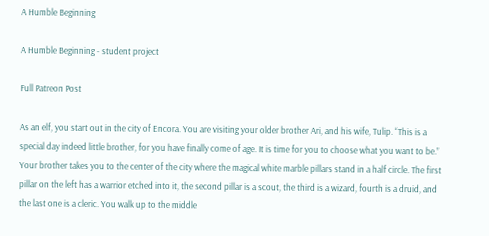A Humble Beginning

A Humble Beginning - student project

Full Patreon Post

As an elf, you start out in the city of Encora. You are visiting your older brother Ari, and his wife, Tulip. “This is a special day indeed little brother, for you have finally come of age. It is time for you to choose what you want to be.”
Your brother takes you to the center of the city where the magical white marble pillars stand in a half circle. The first pillar on the left has a warrior etched into it, the second pillar is a scout, the third is a wizard, fourth is a druid, and the last one is a cleric. You walk up to the middle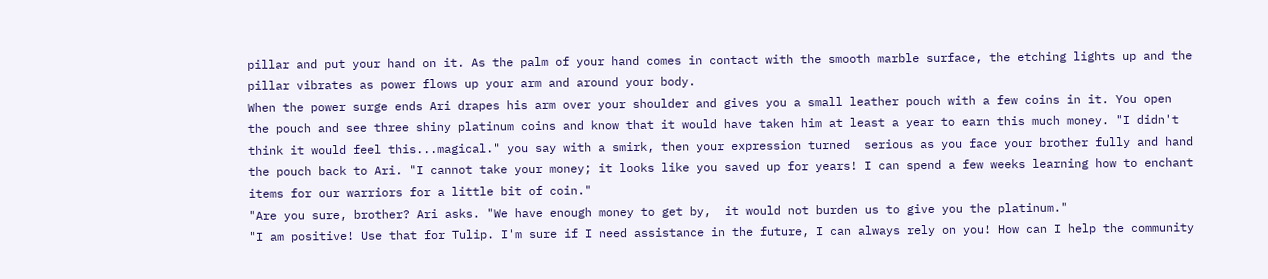pillar and put your hand on it. As the palm of your hand comes in contact with the smooth marble surface, the etching lights up and the pillar vibrates as power flows up your arm and around your body.
When the power surge ends Ari drapes his arm over your shoulder and gives you a small leather pouch with a few coins in it. You open the pouch and see three shiny platinum coins and know that it would have taken him at least a year to earn this much money. "I didn't think it would feel this...magical." you say with a smirk, then your expression turned  serious as you face your brother fully and hand the pouch back to Ari. "I cannot take your money; it looks like you saved up for years! I can spend a few weeks learning how to enchant items for our warriors for a little bit of coin."
"Are you sure, brother? Ari asks. "We have enough money to get by,  it would not burden us to give you the platinum."
"I am positive! Use that for Tulip. I'm sure if I need assistance in the future, I can always rely on you! How can I help the community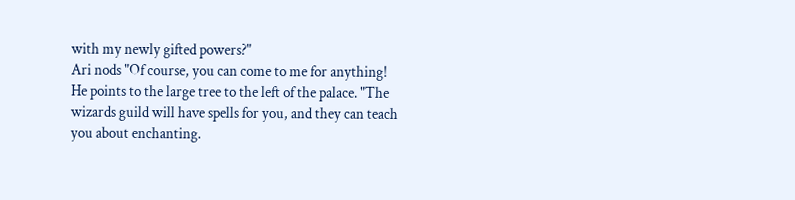with my newly gifted powers?"
Ari nods "Of course, you can come to me for anything!  He points to the large tree to the left of the palace. "The wizards guild will have spells for you, and they can teach you about enchanting.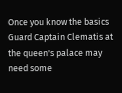Once you know the basics Guard Captain Clematis at the queen's palace may need some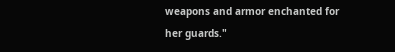weapons and armor enchanted for her guards."